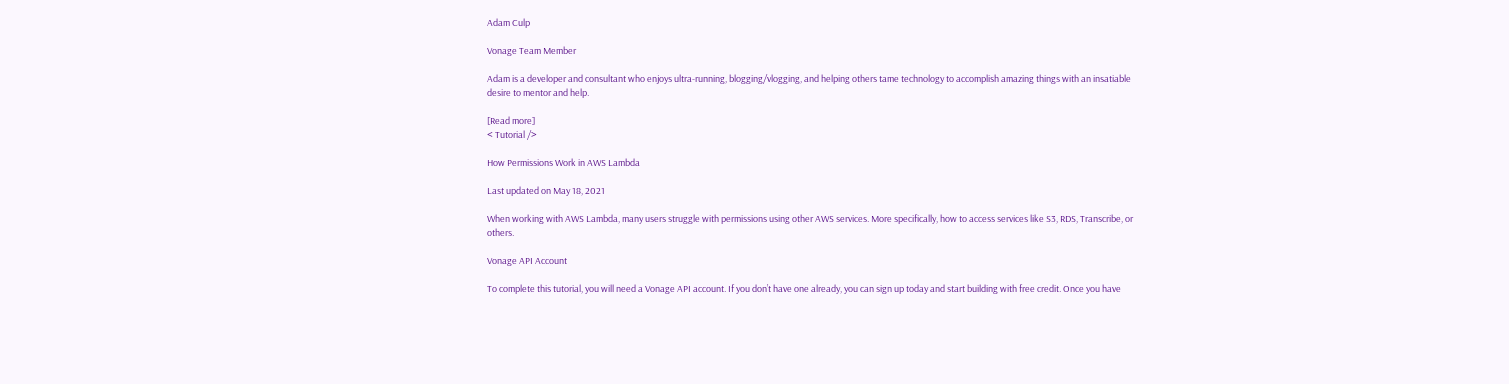Adam Culp

Vonage Team Member

Adam is a developer and consultant who enjoys ultra-running, blogging/vlogging, and helping others tame technology to accomplish amazing things with an insatiable desire to mentor and help.

[Read more]
< Tutorial />

How Permissions Work in AWS Lambda

Last updated on May 18, 2021

When working with AWS Lambda, many users struggle with permissions using other AWS services. More specifically, how to access services like S3, RDS, Transcribe, or others.

Vonage API Account

To complete this tutorial, you will need a Vonage API account. If you don’t have one already, you can sign up today and start building with free credit. Once you have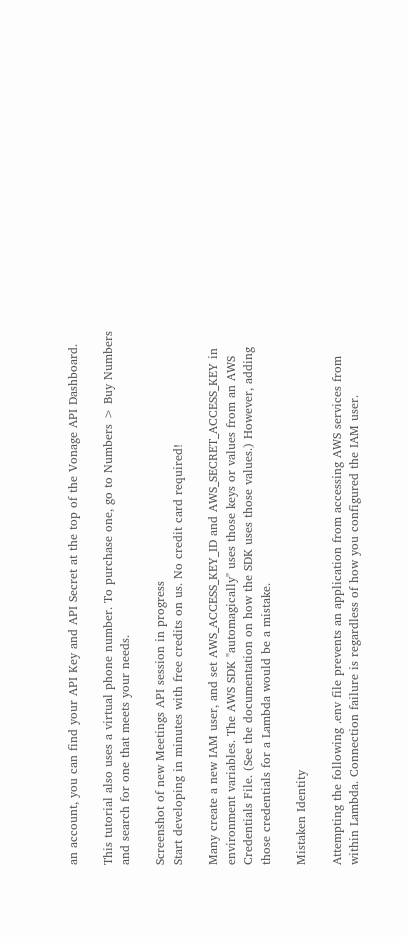an account, you can find your API Key and API Secret at the top of the Vonage API Dashboard.

This tutorial also uses a virtual phone number. To purchase one, go to Numbers > Buy Numbers and search for one that meets your needs.

Screenshot of new Meetings API session in progress
Start developing in minutes with free credits on us. No credit card required!

Many create a new IAM user, and set AWS_ACCESS_KEY_ID and AWS_SECRET_ACCESS_KEY in environment variables. The AWS SDK "automagically" uses those keys or values from an AWS Credentials File. (See the documentation on how the SDK uses those values.) However, adding those credentials for a Lambda would be a mistake.

Mistaken Identity

Attempting the following .env file prevents an application from accessing AWS services from within Lambda. Connection failure is regardless of how you configured the IAM user.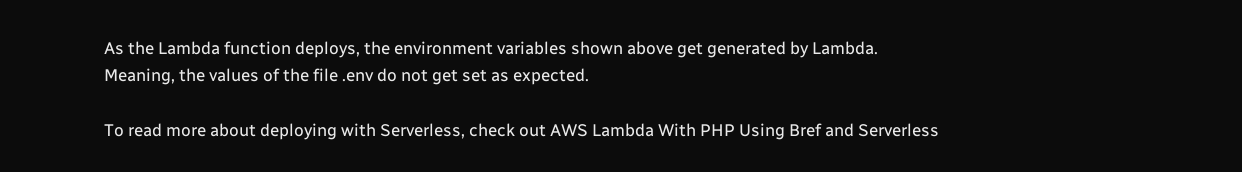As the Lambda function deploys, the environment variables shown above get generated by Lambda. Meaning, the values of the file .env do not get set as expected.

To read more about deploying with Serverless, check out AWS Lambda With PHP Using Bref and Serverless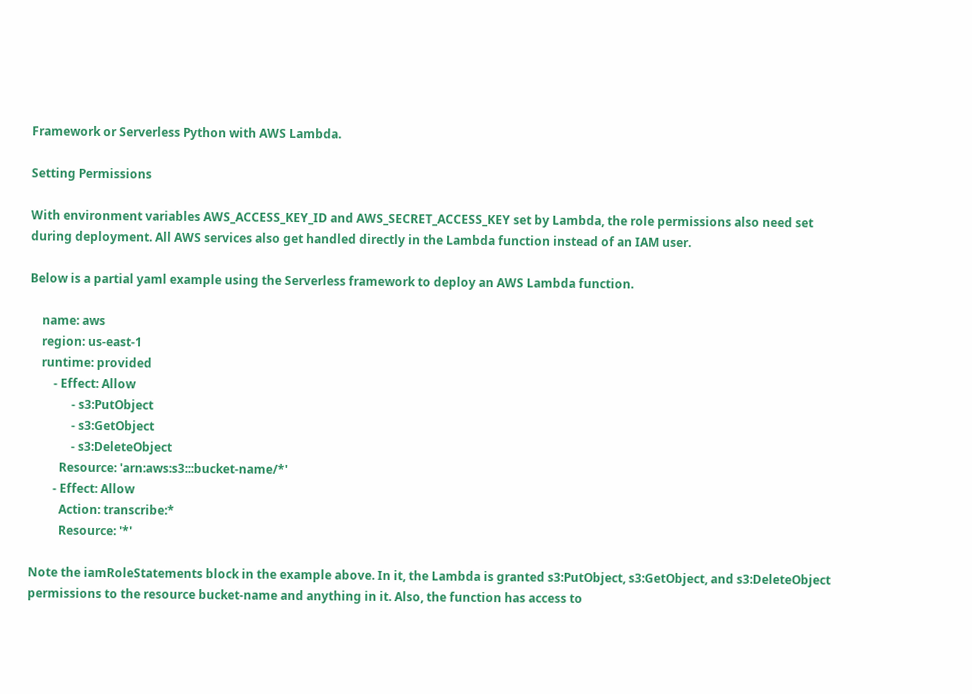Framework or Serverless Python with AWS Lambda.

Setting Permissions

With environment variables AWS_ACCESS_KEY_ID and AWS_SECRET_ACCESS_KEY set by Lambda, the role permissions also need set during deployment. All AWS services also get handled directly in the Lambda function instead of an IAM user.

Below is a partial yaml example using the Serverless framework to deploy an AWS Lambda function.

    name: aws
    region: us-east-1
    runtime: provided
        - Effect: Allow
              - s3:PutObject
              - s3:GetObject
              - s3:DeleteObject
          Resource: 'arn:aws:s3:::bucket-name/*'
        - Effect: Allow
          Action: transcribe:*
          Resource: '*'

Note the iamRoleStatements block in the example above. In it, the Lambda is granted s3:PutObject, s3:GetObject, and s3:DeleteObject permissions to the resource bucket-name and anything in it. Also, the function has access to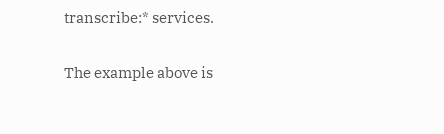transcribe:* services.

The example above is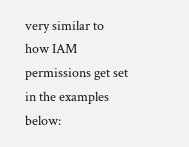very similar to how IAM permissions get set in the examples below: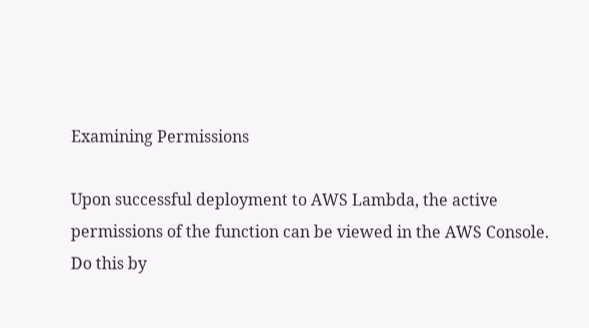Examining Permissions

Upon successful deployment to AWS Lambda, the active permissions of the function can be viewed in the AWS Console. Do this by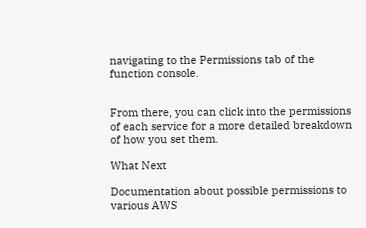navigating to the Permissions tab of the function console.


From there, you can click into the permissions of each service for a more detailed breakdown of how you set them.

What Next

Documentation about possible permissions to various AWS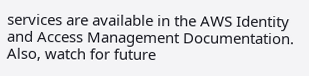services are available in the AWS Identity and Access Management Documentation. Also, watch for future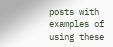posts with examples of using these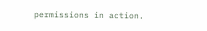permissions in action.